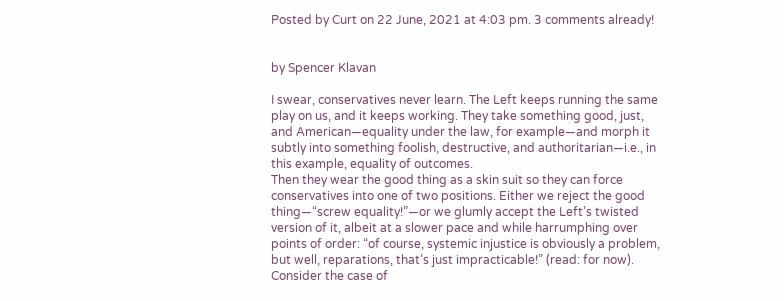Posted by Curt on 22 June, 2021 at 4:03 pm. 3 comments already!


by Spencer Klavan

I swear, conservatives never learn. The Left keeps running the same play on us, and it keeps working. They take something good, just, and American—equality under the law, for example—and morph it subtly into something foolish, destructive, and authoritarian—i.e., in this example, equality of outcomes.
Then they wear the good thing as a skin suit so they can force conservatives into one of two positions. Either we reject the good thing—“screw equality!”—or we glumly accept the Left’s twisted version of it, albeit at a slower pace and while harrumphing over points of order: “of course, systemic injustice is obviously a problem, but well, reparations, that’s just impracticable!” (read: for now).
Consider the case of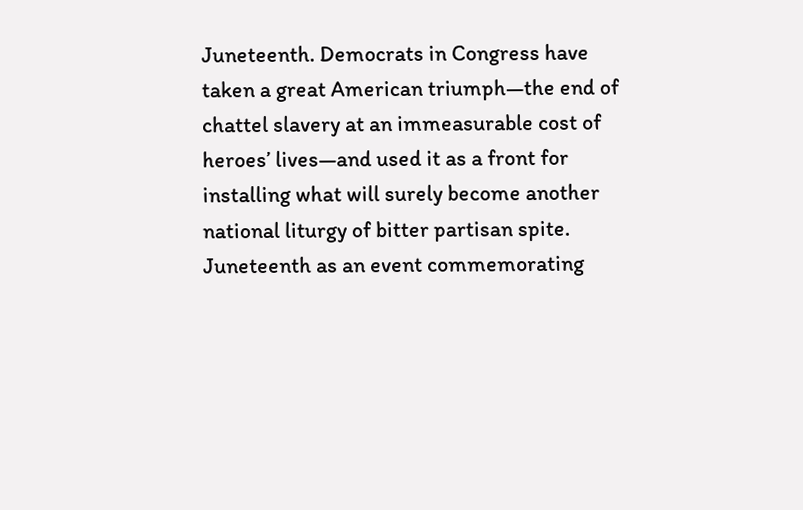Juneteenth. Democrats in Congress have taken a great American triumph—the end of chattel slavery at an immeasurable cost of heroes’ lives—and used it as a front for installing what will surely become another national liturgy of bitter partisan spite. Juneteenth as an event commemorating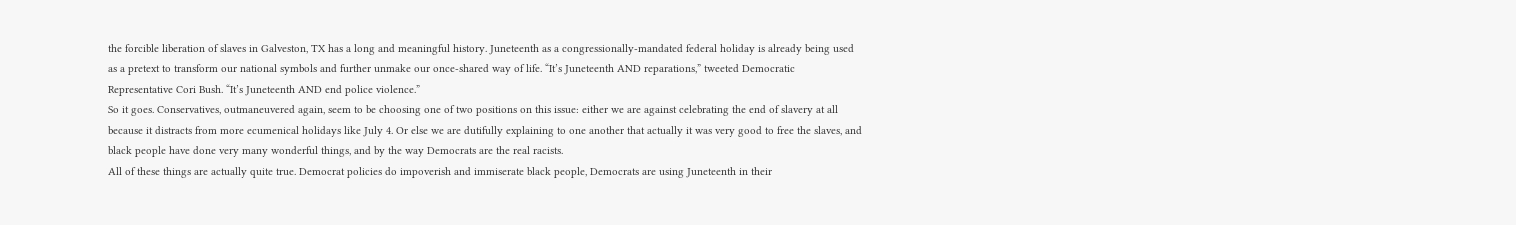the forcible liberation of slaves in Galveston, TX has a long and meaningful history. Juneteenth as a congressionally-mandated federal holiday is already being used as a pretext to transform our national symbols and further unmake our once-shared way of life. “It’s Juneteenth AND reparations,” tweeted Democratic Representative Cori Bush. “It’s Juneteenth AND end police violence.”
So it goes. Conservatives, outmaneuvered again, seem to be choosing one of two positions on this issue: either we are against celebrating the end of slavery at all because it distracts from more ecumenical holidays like July 4. Or else we are dutifully explaining to one another that actually it was very good to free the slaves, and black people have done very many wonderful things, and by the way Democrats are the real racists.
All of these things are actually quite true. Democrat policies do impoverish and immiserate black people, Democrats are using Juneteenth in their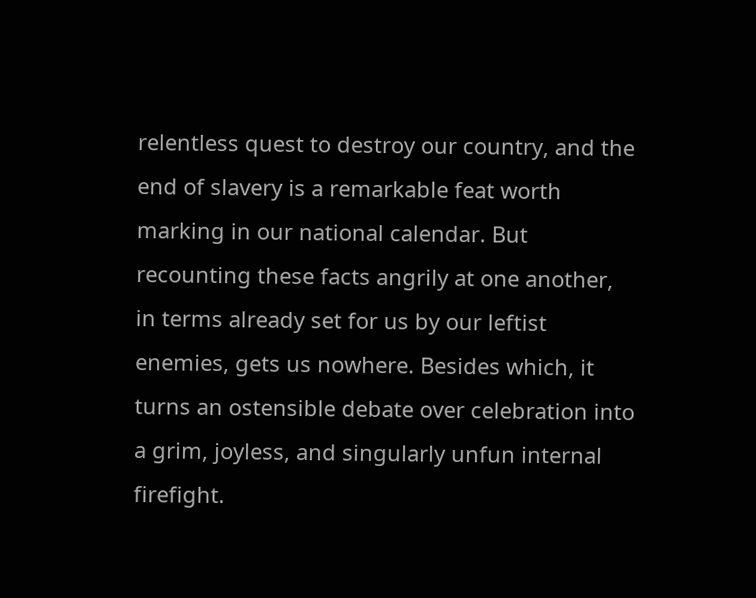relentless quest to destroy our country, and the end of slavery is a remarkable feat worth marking in our national calendar. But recounting these facts angrily at one another, in terms already set for us by our leftist enemies, gets us nowhere. Besides which, it turns an ostensible debate over celebration into a grim, joyless, and singularly unfun internal firefight.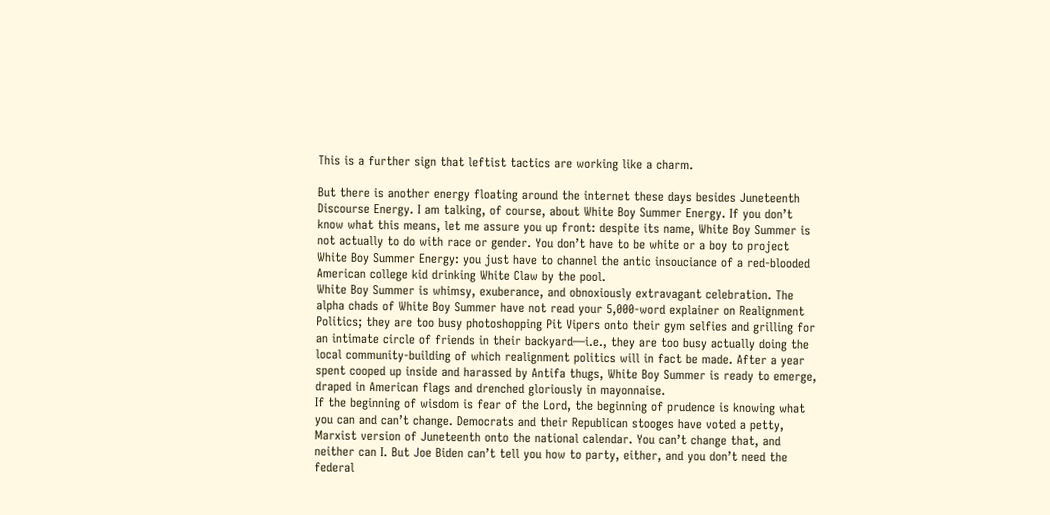This is a further sign that leftist tactics are working like a charm.

But there is another energy floating around the internet these days besides Juneteenth Discourse Energy. I am talking, of course, about White Boy Summer Energy. If you don’t know what this means, let me assure you up front: despite its name, White Boy Summer is not actually to do with race or gender. You don’t have to be white or a boy to project White Boy Summer Energy: you just have to channel the antic insouciance of a red-blooded American college kid drinking White Claw by the pool.
White Boy Summer is whimsy, exuberance, and obnoxiously extravagant celebration. The alpha chads of White Boy Summer have not read your 5,000-word explainer on Realignment Politics; they are too busy photoshopping Pit Vipers onto their gym selfies and grilling for an intimate circle of friends in their backyard—i.e., they are too busy actually doing the local community-building of which realignment politics will in fact be made. After a year spent cooped up inside and harassed by Antifa thugs, White Boy Summer is ready to emerge, draped in American flags and drenched gloriously in mayonnaise.
If the beginning of wisdom is fear of the Lord, the beginning of prudence is knowing what you can and can’t change. Democrats and their Republican stooges have voted a petty, Marxist version of Juneteenth onto the national calendar. You can’t change that, and neither can I. But Joe Biden can’t tell you how to party, either, and you don’t need the federal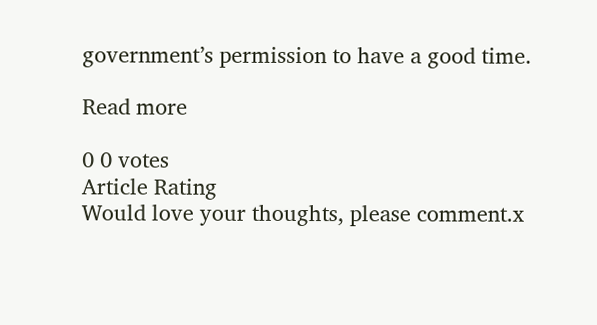government’s permission to have a good time.

Read more

0 0 votes
Article Rating
Would love your thoughts, please comment.x